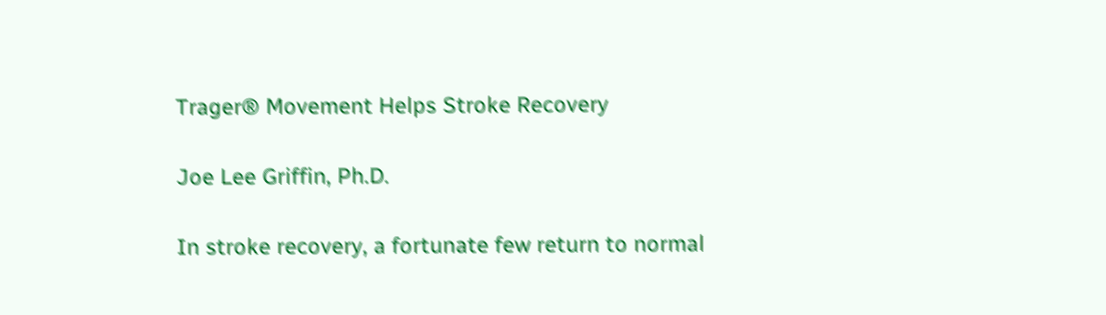Trager® Movement Helps Stroke Recovery

Joe Lee Griffin, Ph.D.

In stroke recovery, a fortunate few return to normal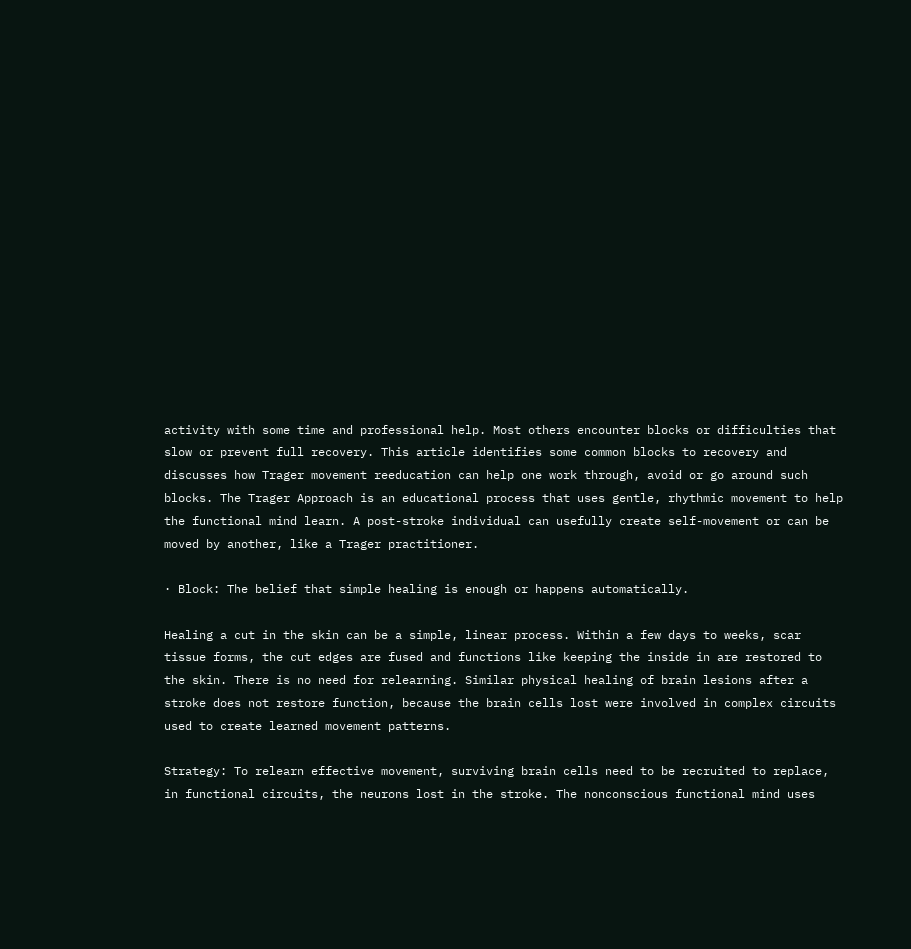activity with some time and professional help. Most others encounter blocks or difficulties that slow or prevent full recovery. This article identifies some common blocks to recovery and discusses how Trager movement reeducation can help one work through, avoid or go around such blocks. The Trager Approach is an educational process that uses gentle, rhythmic movement to help the functional mind learn. A post-stroke individual can usefully create self-movement or can be moved by another, like a Trager practitioner.

· Block: The belief that simple healing is enough or happens automatically.

Healing a cut in the skin can be a simple, linear process. Within a few days to weeks, scar tissue forms, the cut edges are fused and functions like keeping the inside in are restored to the skin. There is no need for relearning. Similar physical healing of brain lesions after a stroke does not restore function, because the brain cells lost were involved in complex circuits used to create learned movement patterns.

Strategy: To relearn effective movement, surviving brain cells need to be recruited to replace, in functional circuits, the neurons lost in the stroke. The nonconscious functional mind uses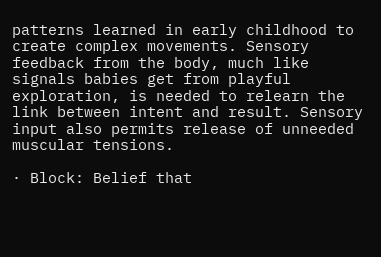patterns learned in early childhood to create complex movements. Sensory feedback from the body, much like signals babies get from playful exploration, is needed to relearn the link between intent and result. Sensory input also permits release of unneeded muscular tensions.

· Block: Belief that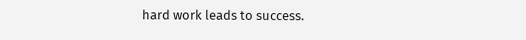hard work leads to success.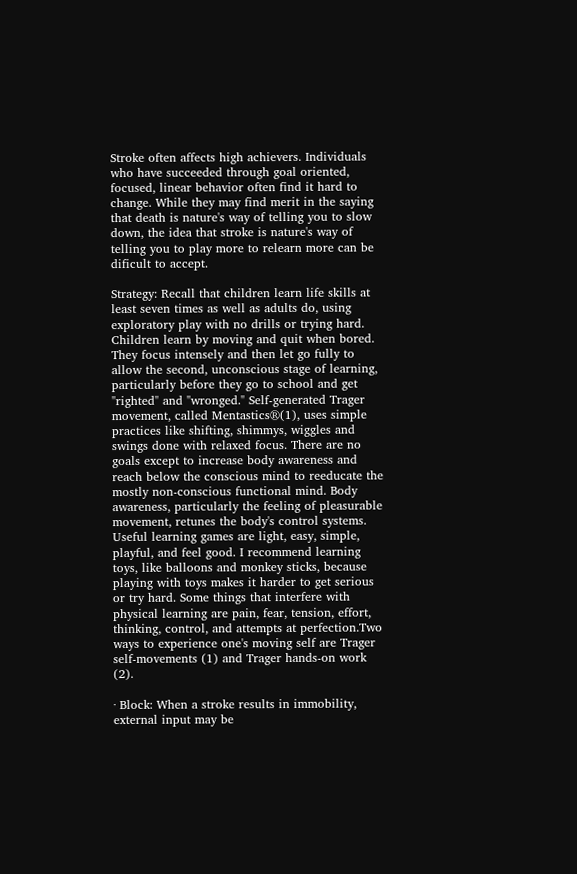Stroke often affects high achievers. Individuals who have succeeded through goal oriented, focused, linear behavior often find it hard to change. While they may find merit in the saying that death is nature's way of telling you to slow down, the idea that stroke is nature's way of telling you to play more to relearn more can be dificult to accept.

Strategy: Recall that children learn life skills at least seven times as well as adults do, using exploratory play with no drills or trying hard. Children learn by moving and quit when bored. They focus intensely and then let go fully to allow the second, unconscious stage of learning, particularly before they go to school and get "righted" and "wronged." Self-generated Trager movement, called Mentastics®(1), uses simple practices like shifting, shimmys, wiggles and swings done with relaxed focus. There are no goals except to increase body awareness and reach below the conscious mind to reeducate the mostly non-conscious functional mind. Body awareness, particularly the feeling of pleasurable movement, retunes the body's control systems. Useful learning games are light, easy, simple, playful, and feel good. I recommend learning toys, like balloons and monkey sticks, because playing with toys makes it harder to get serious or try hard. Some things that interfere with physical learning are pain, fear, tension, effort, thinking, control, and attempts at perfection.Two ways to experience one's moving self are Trager self-movements (1) and Trager hands-on work (2).

· Block: When a stroke results in immobility, external input may be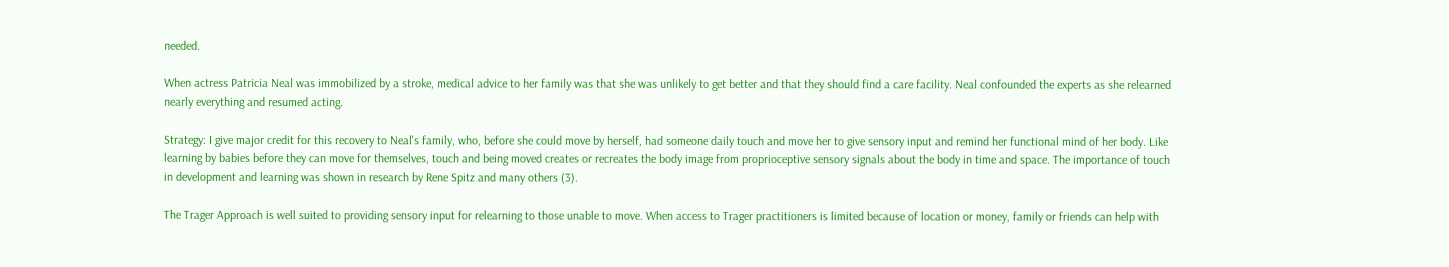needed.

When actress Patricia Neal was immobilized by a stroke, medical advice to her family was that she was unlikely to get better and that they should find a care facility. Neal confounded the experts as she relearned nearly everything and resumed acting.

Strategy: I give major credit for this recovery to Neal's family, who, before she could move by herself, had someone daily touch and move her to give sensory input and remind her functional mind of her body. Like learning by babies before they can move for themselves, touch and being moved creates or recreates the body image from proprioceptive sensory signals about the body in time and space. The importance of touch in development and learning was shown in research by Rene Spitz and many others (3).

The Trager Approach is well suited to providing sensory input for relearning to those unable to move. When access to Trager practitioners is limited because of location or money, family or friends can help with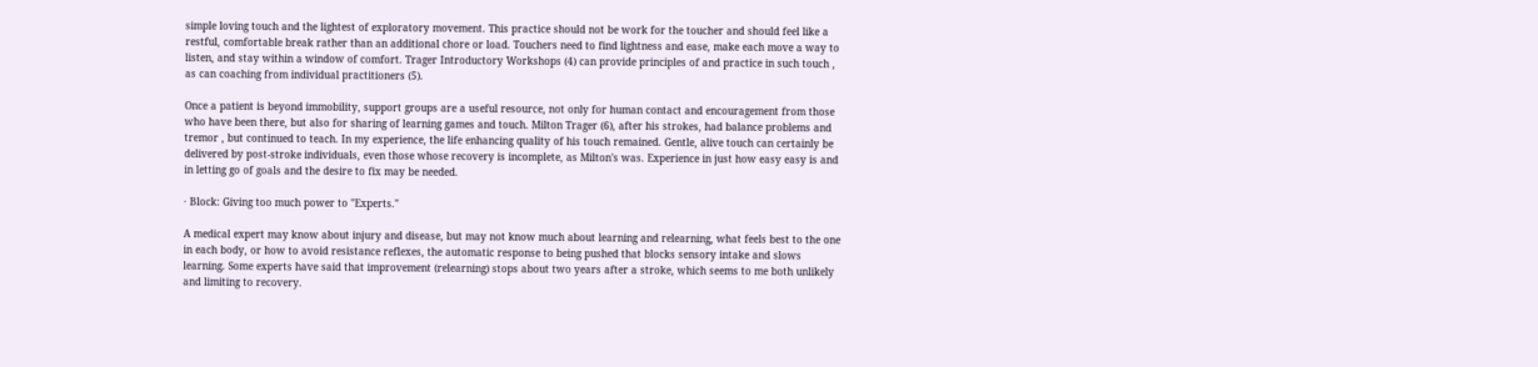simple loving touch and the lightest of exploratory movement. This practice should not be work for the toucher and should feel like a restful, comfortable break rather than an additional chore or load. Touchers need to find lightness and ease, make each move a way to listen, and stay within a window of comfort. Trager Introductory Workshops (4) can provide principles of and practice in such touch , as can coaching from individual practitioners (5).

Once a patient is beyond immobility, support groups are a useful resource, not only for human contact and encouragement from those who have been there, but also for sharing of learning games and touch. Milton Trager (6), after his strokes, had balance problems and tremor , but continued to teach. In my experience, the life enhancing quality of his touch remained. Gentle, alive touch can certainly be delivered by post-stroke individuals, even those whose recovery is incomplete, as Milton's was. Experience in just how easy easy is and in letting go of goals and the desire to fix may be needed.

· Block: Giving too much power to "Experts."

A medical expert may know about injury and disease, but may not know much about learning and relearning, what feels best to the one in each body, or how to avoid resistance reflexes, the automatic response to being pushed that blocks sensory intake and slows learning. Some experts have said that improvement (relearning) stops about two years after a stroke, which seems to me both unlikely and limiting to recovery.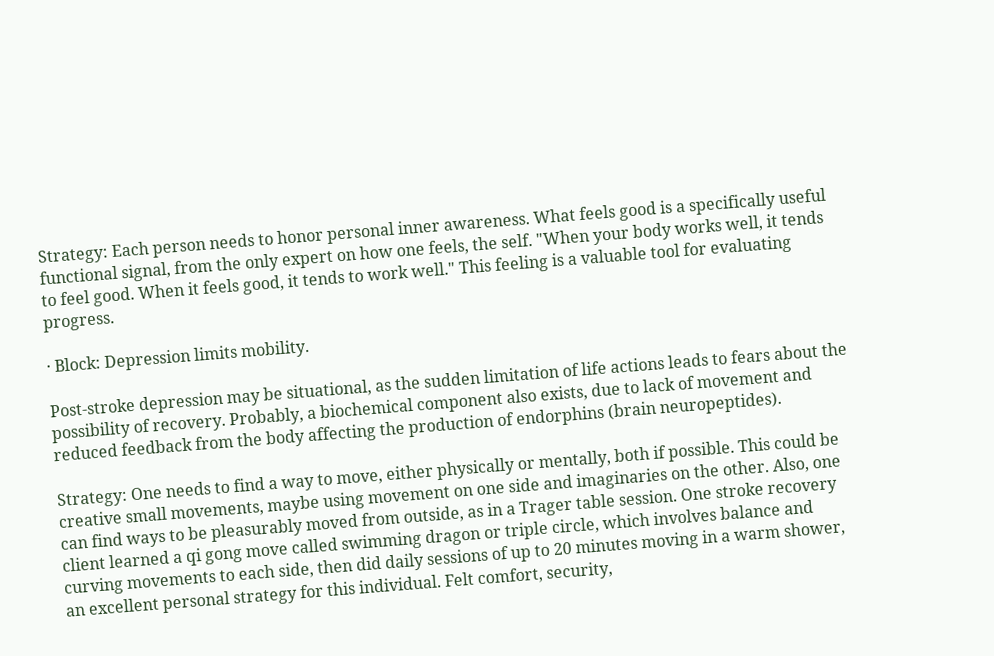Strategy: Each person needs to honor personal inner awareness. What feels good is a specifically useful functional signal, from the only expert on how one feels, the self. "When your body works well, it tends to feel good. When it feels good, it tends to work well." This feeling is a valuable tool for evaluating progress.

· Block: Depression limits mobility.

Post-stroke depression may be situational, as the sudden limitation of life actions leads to fears about the possibility of recovery. Probably, a biochemical component also exists, due to lack of movement and reduced feedback from the body affecting the production of endorphins (brain neuropeptides).

Strategy: One needs to find a way to move, either physically or mentally, both if possible. This could be creative small movements, maybe using movement on one side and imaginaries on the other. Also, one can find ways to be pleasurably moved from outside, as in a Trager table session. One stroke recovery client learned a qi gong move called swimming dragon or triple circle, which involves balance and curving movements to each side, then did daily sessions of up to 20 minutes moving in a warm shower, an excellent personal strategy for this individual. Felt comfort, security,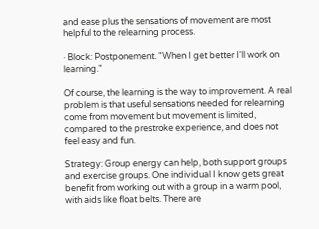and ease plus the sensations of movement are most helpful to the relearning process.

· Block: Postponement. "When I get better I'll work on learning."

Of course, the learning is the way to improvement. A real problem is that useful sensations needed for relearning come from movement but movement is limited, compared to the prestroke experience, and does not feel easy and fun.

Strategy: Group energy can help, both support groups and exercise groups. One individual I know gets great benefit from working out with a group in a warm pool, with aids like float belts. There are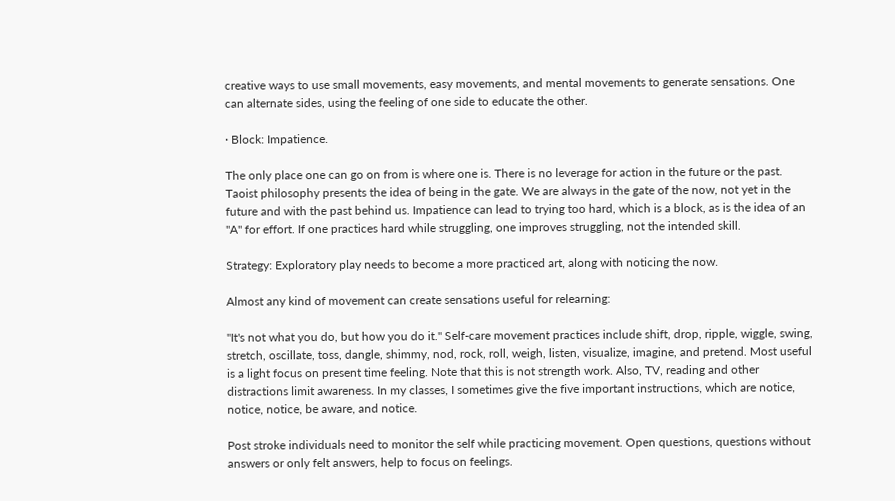creative ways to use small movements, easy movements, and mental movements to generate sensations. One can alternate sides, using the feeling of one side to educate the other.

· Block: Impatience.

The only place one can go on from is where one is. There is no leverage for action in the future or the past. Taoist philosophy presents the idea of being in the gate. We are always in the gate of the now, not yet in the future and with the past behind us. Impatience can lead to trying too hard, which is a block, as is the idea of an "A" for effort. If one practices hard while struggling, one improves struggling, not the intended skill.

Strategy: Exploratory play needs to become a more practiced art, along with noticing the now.

Almost any kind of movement can create sensations useful for relearning:

"It's not what you do, but how you do it." Self-care movement practices include shift, drop, ripple, wiggle, swing, stretch, oscillate, toss, dangle, shimmy, nod, rock, roll, weigh, listen, visualize, imagine, and pretend. Most useful is a light focus on present time feeling. Note that this is not strength work. Also, TV, reading and other distractions limit awareness. In my classes, I sometimes give the five important instructions, which are notice, notice, notice, be aware, and notice.

Post stroke individuals need to monitor the self while practicing movement. Open questions, questions without answers or only felt answers, help to focus on feelings.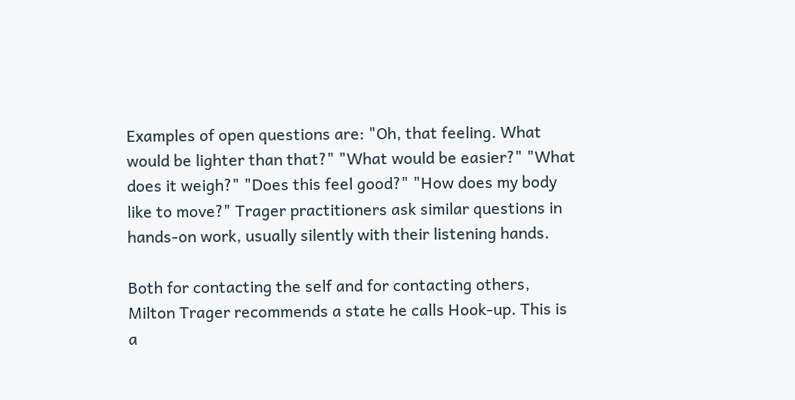Examples of open questions are: "Oh, that feeling. What would be lighter than that?" "What would be easier?" "What does it weigh?" "Does this feel good?" "How does my body like to move?" Trager practitioners ask similar questions in hands-on work, usually silently with their listening hands.

Both for contacting the self and for contacting others, Milton Trager recommends a state he calls Hook-up. This is a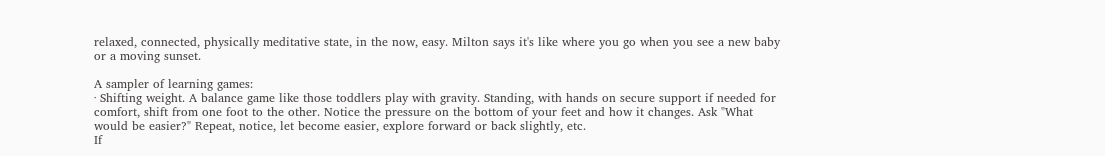relaxed, connected, physically meditative state, in the now, easy. Milton says it's like where you go when you see a new baby or a moving sunset.

A sampler of learning games:
· Shifting weight. A balance game like those toddlers play with gravity. Standing, with hands on secure support if needed for comfort, shift from one foot to the other. Notice the pressure on the bottom of your feet and how it changes. Ask "What would be easier?" Repeat, notice, let become easier, explore forward or back slightly, etc.
If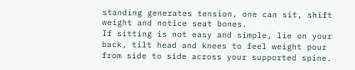standing generates tension, one can sit, shift weight and notice seat bones.
If sitting is not easy and simple, lie on your back, tilt head and knees to feel weight pour from side to side across your supported spine.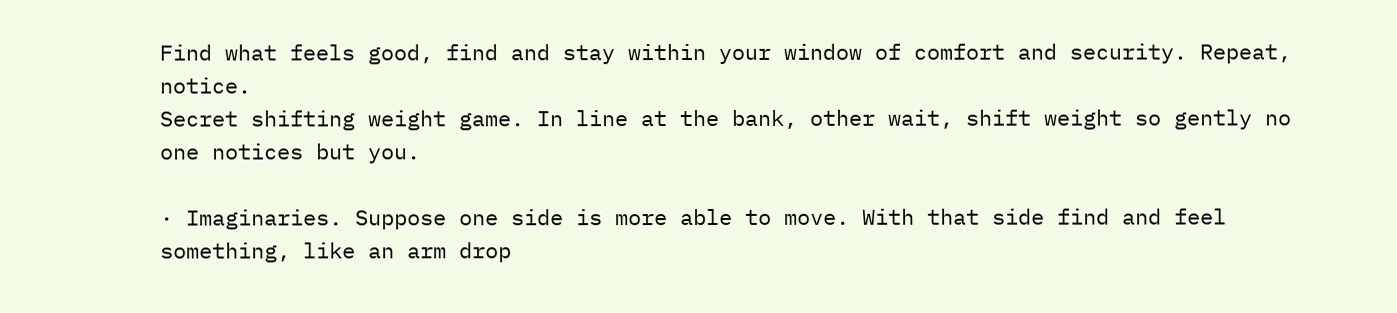Find what feels good, find and stay within your window of comfort and security. Repeat, notice.
Secret shifting weight game. In line at the bank, other wait, shift weight so gently no one notices but you.

· Imaginaries. Suppose one side is more able to move. With that side find and feel something, like an arm drop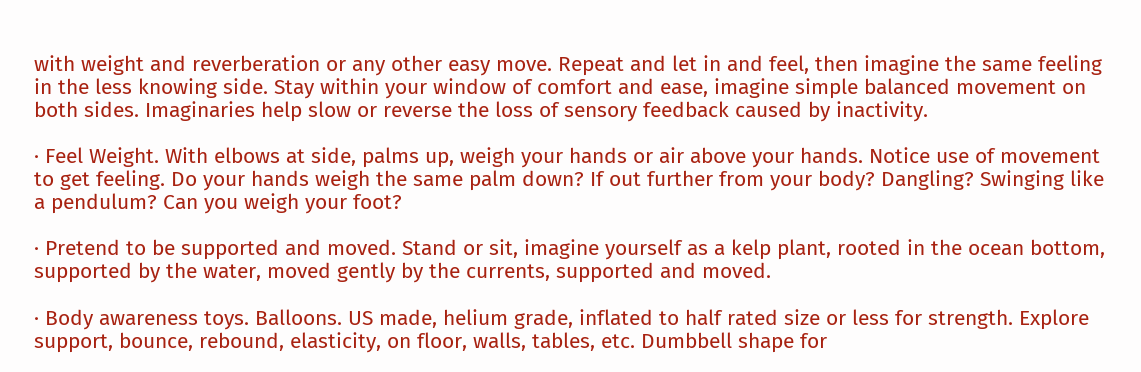with weight and reverberation or any other easy move. Repeat and let in and feel, then imagine the same feeling in the less knowing side. Stay within your window of comfort and ease, imagine simple balanced movement on both sides. Imaginaries help slow or reverse the loss of sensory feedback caused by inactivity.

· Feel Weight. With elbows at side, palms up, weigh your hands or air above your hands. Notice use of movement to get feeling. Do your hands weigh the same palm down? If out further from your body? Dangling? Swinging like a pendulum? Can you weigh your foot?

· Pretend to be supported and moved. Stand or sit, imagine yourself as a kelp plant, rooted in the ocean bottom, supported by the water, moved gently by the currents, supported and moved.

· Body awareness toys. Balloons. US made, helium grade, inflated to half rated size or less for strength. Explore support, bounce, rebound, elasticity, on floor, walls, tables, etc. Dumbbell shape for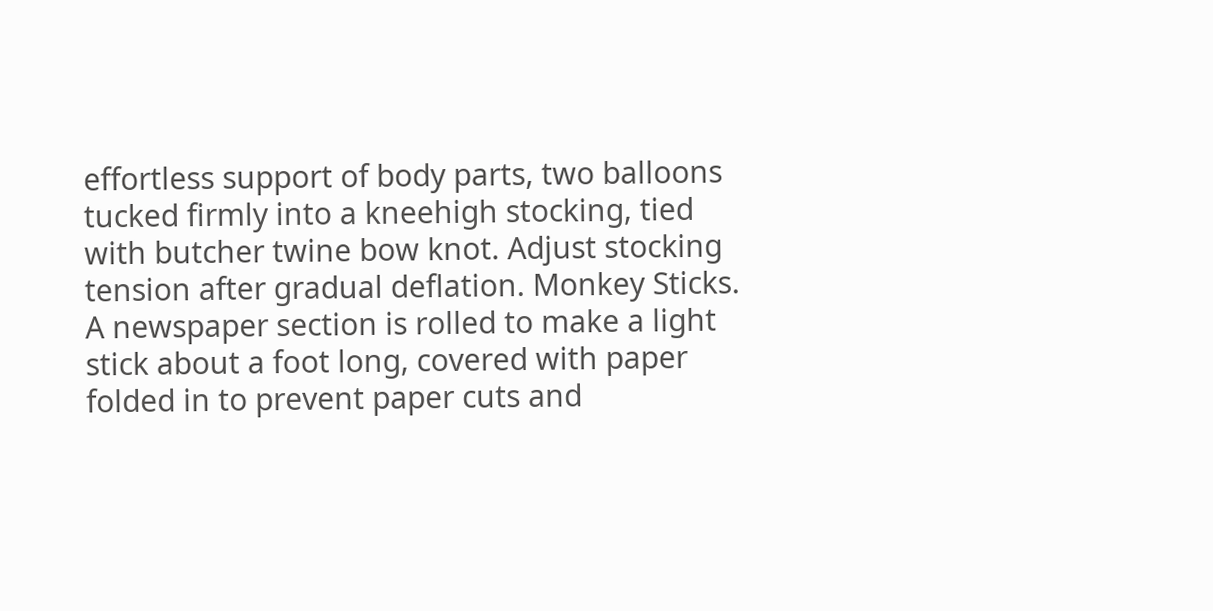effortless support of body parts, two balloons tucked firmly into a kneehigh stocking, tied with butcher twine bow knot. Adjust stocking tension after gradual deflation. Monkey Sticks. A newspaper section is rolled to make a light stick about a foot long, covered with paper folded in to prevent paper cuts and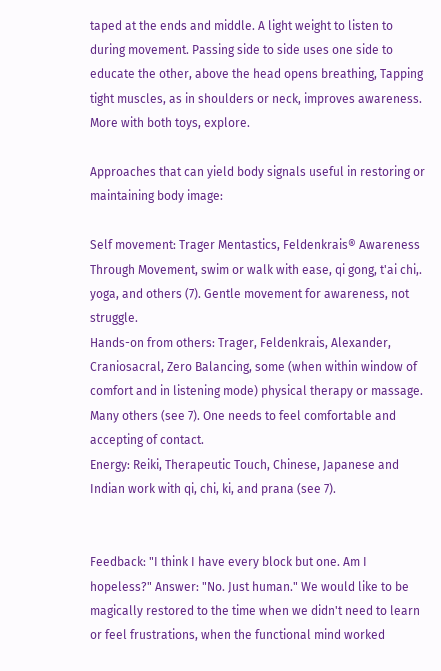taped at the ends and middle. A light weight to listen to during movement. Passing side to side uses one side to educate the other, above the head opens breathing, Tapping tight muscles, as in shoulders or neck, improves awareness. More with both toys, explore.

Approaches that can yield body signals useful in restoring or maintaining body image:

Self movement: Trager Mentastics, Feldenkrais® Awareness Through Movement, swim or walk with ease, qi gong, t'ai chi,. yoga, and others (7). Gentle movement for awareness, not struggle.
Hands-on from others: Trager, Feldenkrais, Alexander, Craniosacral, Zero Balancing, some (when within window of comfort and in listening mode) physical therapy or massage. Many others (see 7). One needs to feel comfortable and accepting of contact.
Energy: Reiki, Therapeutic Touch, Chinese, Japanese and Indian work with qi, chi, ki, and prana (see 7).


Feedback: "I think I have every block but one. Am I hopeless?" Answer: "No. Just human." We would like to be magically restored to the time when we didn't need to learn or feel frustrations, when the functional mind worked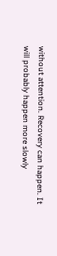without attention. Recovery can happen. It will probably happen more slowly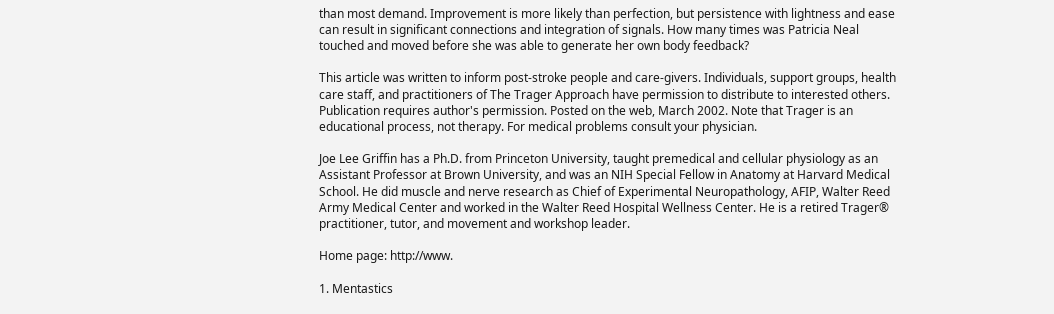than most demand. Improvement is more likely than perfection, but persistence with lightness and ease can result in significant connections and integration of signals. How many times was Patricia Neal touched and moved before she was able to generate her own body feedback?

This article was written to inform post-stroke people and care-givers. Individuals, support groups, health care staff, and practitioners of The Trager Approach have permission to distribute to interested others. Publication requires author's permission. Posted on the web, March 2002. Note that Trager is an educational process, not therapy. For medical problems consult your physician.

Joe Lee Griffin has a Ph.D. from Princeton University, taught premedical and cellular physiology as an Assistant Professor at Brown University, and was an NIH Special Fellow in Anatomy at Harvard Medical School. He did muscle and nerve research as Chief of Experimental Neuropathology, AFIP, Walter Reed Army Medical Center and worked in the Walter Reed Hospital Wellness Center. He is a retired Trager® practitioner, tutor, and movement and workshop leader.

Home page: http://www.

1. Mentastics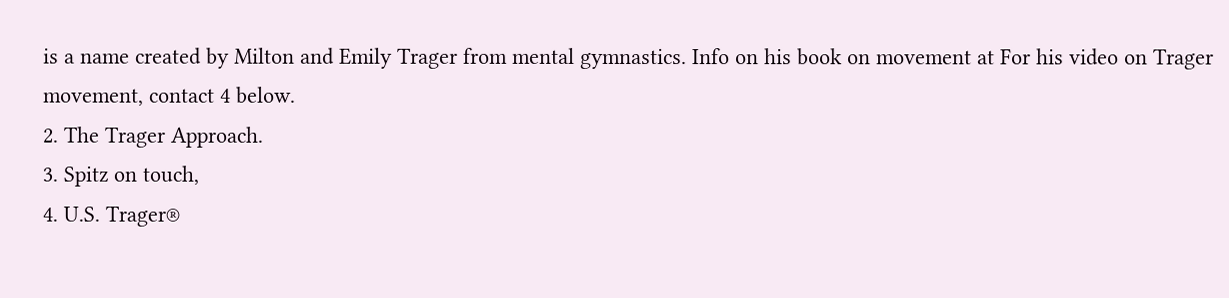is a name created by Milton and Emily Trager from mental gymnastics. Info on his book on movement at For his video on Trager movement, contact 4 below.
2. The Trager Approach.
3. Spitz on touch,
4. U.S. Trager®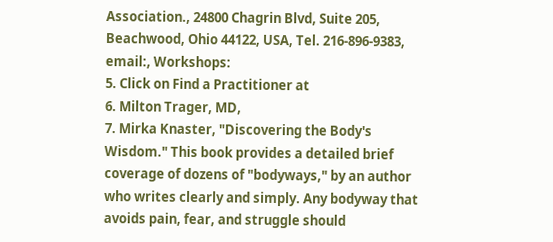Association., 24800 Chagrin Blvd, Suite 205, Beachwood, Ohio 44122, USA, Tel. 216-896-9383, email:, Workshops:
5. Click on Find a Practitioner at
6. Milton Trager, MD,
7. Mirka Knaster, "Discovering the Body's Wisdom." This book provides a detailed brief coverage of dozens of "bodyways," by an author who writes clearly and simply. Any bodyway that avoids pain, fear, and struggle should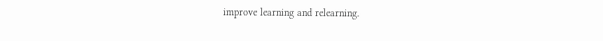improve learning and relearning.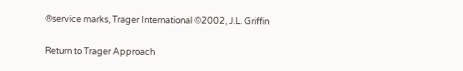®service marks, Trager International ©2002, J.L. Griffin

Return to Trager Approach